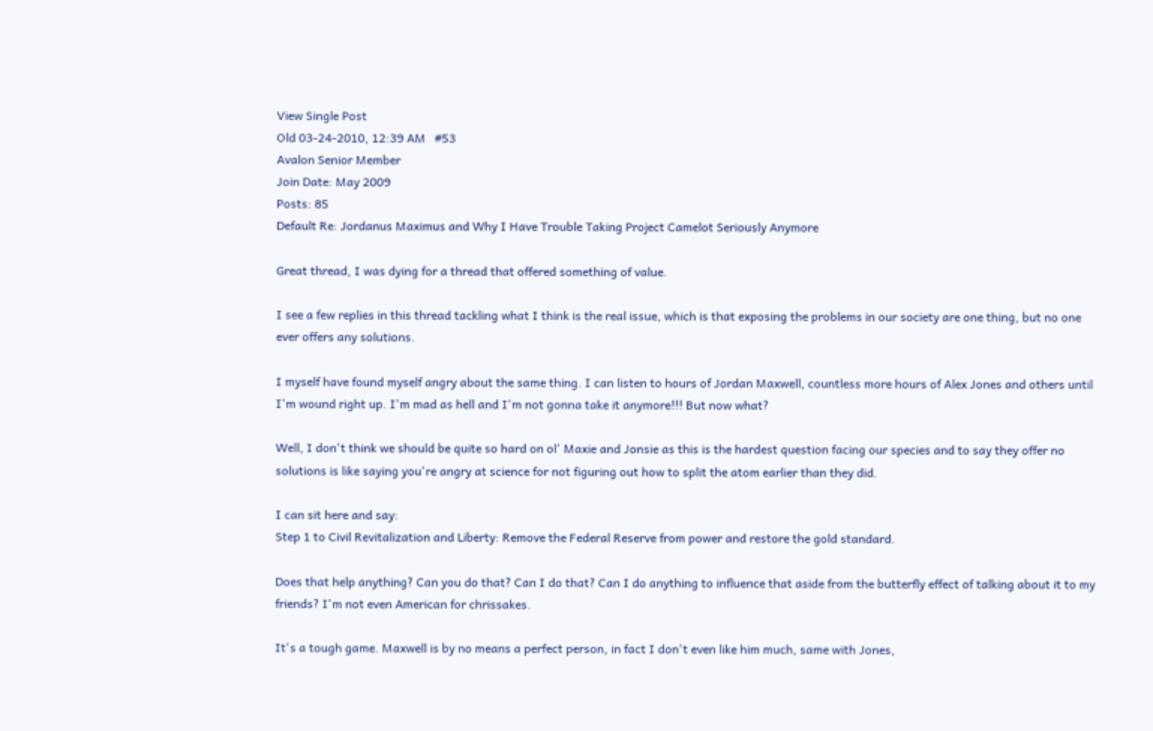View Single Post
Old 03-24-2010, 12:39 AM   #53
Avalon Senior Member
Join Date: May 2009
Posts: 85
Default Re: Jordanus Maximus and Why I Have Trouble Taking Project Camelot Seriously Anymore

Great thread, I was dying for a thread that offered something of value.

I see a few replies in this thread tackling what I think is the real issue, which is that exposing the problems in our society are one thing, but no one ever offers any solutions.

I myself have found myself angry about the same thing. I can listen to hours of Jordan Maxwell, countless more hours of Alex Jones and others until I'm wound right up. I'm mad as hell and I'm not gonna take it anymore!!! But now what?

Well, I don't think we should be quite so hard on ol' Maxie and Jonsie as this is the hardest question facing our species and to say they offer no solutions is like saying you're angry at science for not figuring out how to split the atom earlier than they did.

I can sit here and say:
Step 1 to Civil Revitalization and Liberty: Remove the Federal Reserve from power and restore the gold standard.

Does that help anything? Can you do that? Can I do that? Can I do anything to influence that aside from the butterfly effect of talking about it to my friends? I'm not even American for chrissakes.

It's a tough game. Maxwell is by no means a perfect person, in fact I don't even like him much, same with Jones,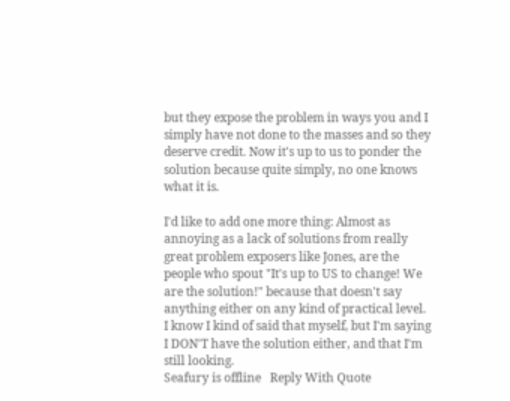but they expose the problem in ways you and I simply have not done to the masses and so they deserve credit. Now it's up to us to ponder the solution because quite simply, no one knows what it is.

I'd like to add one more thing: Almost as annoying as a lack of solutions from really great problem exposers like Jones, are the people who spout "It's up to US to change! We are the solution!" because that doesn't say anything either on any kind of practical level. I know I kind of said that myself, but I'm saying I DON'T have the solution either, and that I'm still looking.
Seafury is offline   Reply With Quote